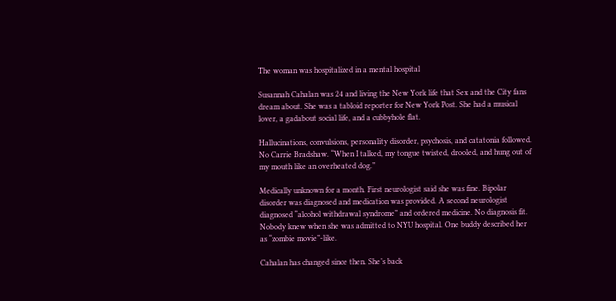The woman was hospitalized in a mental hospital

Susannah Cahalan was 24 and living the New York life that Sex and the City fans dream about. She was a tabloid reporter for New York Post. She had a musical lover, a gadabout social life, and a cubbyhole flat.

Hallucinations, convulsions, personality disorder, psychosis, and catatonia followed. No Carrie Bradshaw. “When I talked, my tongue twisted, drooled, and hung out of my mouth like an overheated dog.”

Medically unknown for a month. First neurologist said she was fine. Bipolar disorder was diagnosed and medication was provided. A second neurologist diagnosed “alcohol withdrawal syndrome” and ordered medicine. No diagnosis fit. Nobody knew when she was admitted to NYU hospital. One buddy described her as “zombie movie”-like.

Cahalan has changed since then. She’s back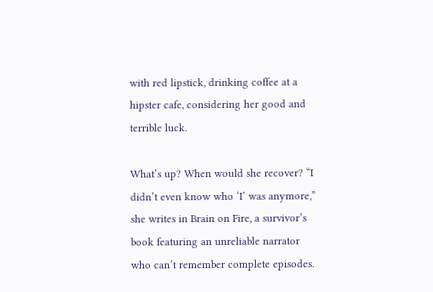with red lipstick, drinking coffee at a hipster cafe, considering her good and terrible luck.

What’s up? When would she recover? “I didn’t even know who ‘I’ was anymore,” she writes in Brain on Fire, a survivor’s book featuring an unreliable narrator who can’t remember complete episodes.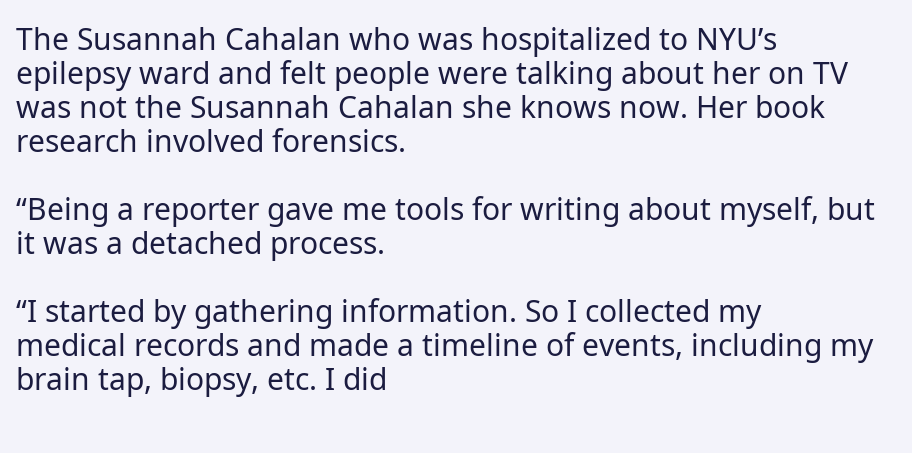The Susannah Cahalan who was hospitalized to NYU’s epilepsy ward and felt people were talking about her on TV was not the Susannah Cahalan she knows now. Her book research involved forensics.

“Being a reporter gave me tools for writing about myself, but it was a detached process.

“I started by gathering information. So I collected my medical records and made a timeline of events, including my brain tap, biopsy, etc. I did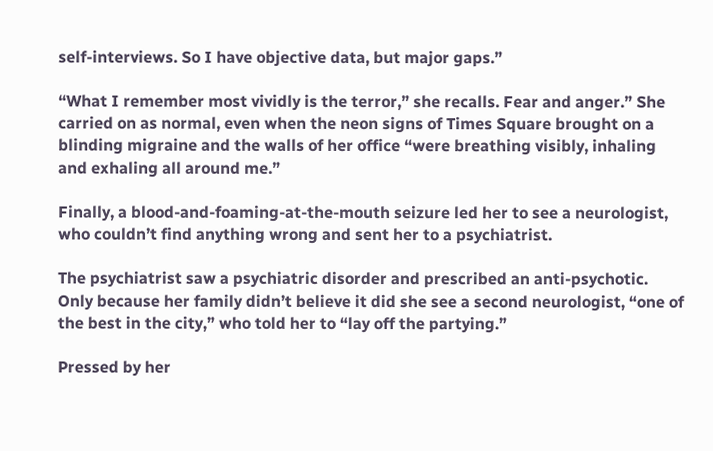self-interviews. So I have objective data, but major gaps.”

“What I remember most vividly is the terror,” she recalls. Fear and anger.” She carried on as normal, even when the neon signs of Times Square brought on a blinding migraine and the walls of her office “were breathing visibly, inhaling and exhaling all around me.”

Finally, a blood-and-foaming-at-the-mouth seizure led her to see a neurologist, who couldn’t find anything wrong and sent her to a psychiatrist.

The psychiatrist saw a psychiatric disorder and prescribed an anti-psychotic. Only because her family didn’t believe it did she see a second neurologist, “one of the best in the city,” who told her to “lay off the partying.”

Pressed by her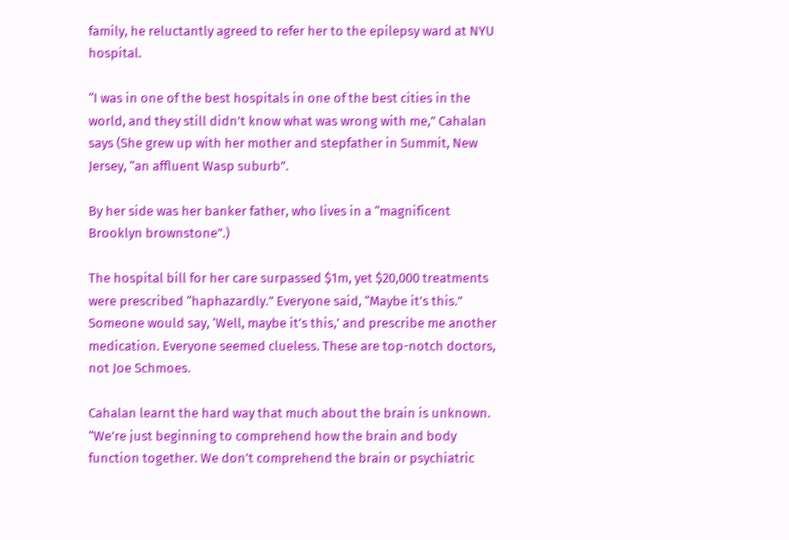family, he reluctantly agreed to refer her to the epilepsy ward at NYU hospital.

“I was in one of the best hospitals in one of the best cities in the world, and they still didn’t know what was wrong with me,” Cahalan says (She grew up with her mother and stepfather in Summit, New Jersey, “an affluent Wasp suburb”.

By her side was her banker father, who lives in a “magnificent Brooklyn brownstone”.)

The hospital bill for her care surpassed $1m, yet $20,000 treatments were prescribed “haphazardly.” Everyone said, “Maybe it’s this.” Someone would say, ‘Well, maybe it’s this,’ and prescribe me another medication. Everyone seemed clueless. These are top-notch doctors, not Joe Schmoes.

Cahalan learnt the hard way that much about the brain is unknown. “We’re just beginning to comprehend how the brain and body function together. We don’t comprehend the brain or psychiatric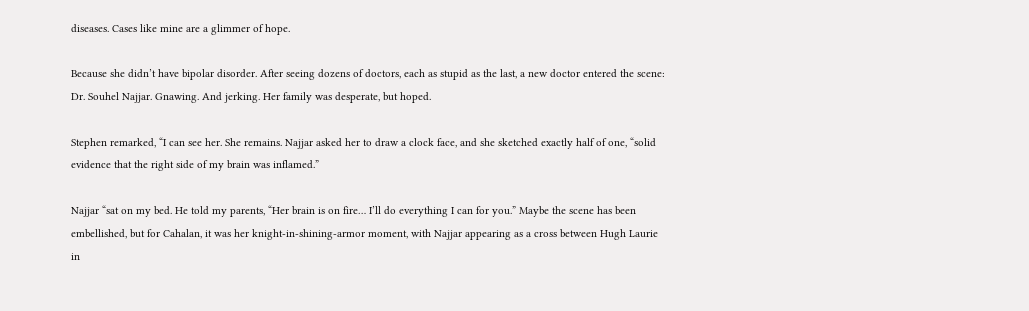diseases. Cases like mine are a glimmer of hope.

Because she didn’t have bipolar disorder. After seeing dozens of doctors, each as stupid as the last, a new doctor entered the scene: Dr. Souhel Najjar. Gnawing. And jerking. Her family was desperate, but hoped.

Stephen remarked, “I can see her. She remains. Najjar asked her to draw a clock face, and she sketched exactly half of one, “solid evidence that the right side of my brain was inflamed.”

Najjar “sat on my bed. He told my parents, “Her brain is on fire… I’ll do everything I can for you.” Maybe the scene has been embellished, but for Cahalan, it was her knight-in-shining-armor moment, with Najjar appearing as a cross between Hugh Laurie in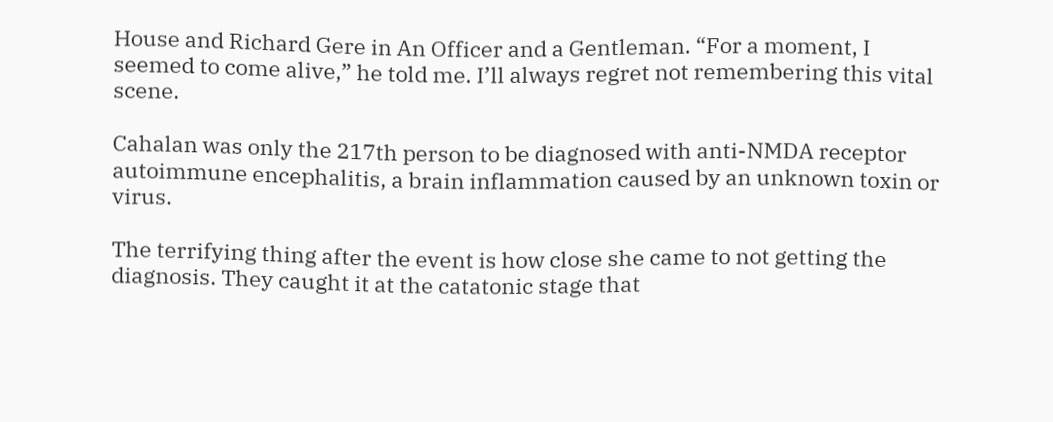House and Richard Gere in An Officer and a Gentleman. “For a moment, I seemed to come alive,” he told me. I’ll always regret not remembering this vital scene.

Cahalan was only the 217th person to be diagnosed with anti-NMDA receptor autoimmune encephalitis, a brain inflammation caused by an unknown toxin or virus.

The terrifying thing after the event is how close she came to not getting the diagnosis. They caught it at the catatonic stage that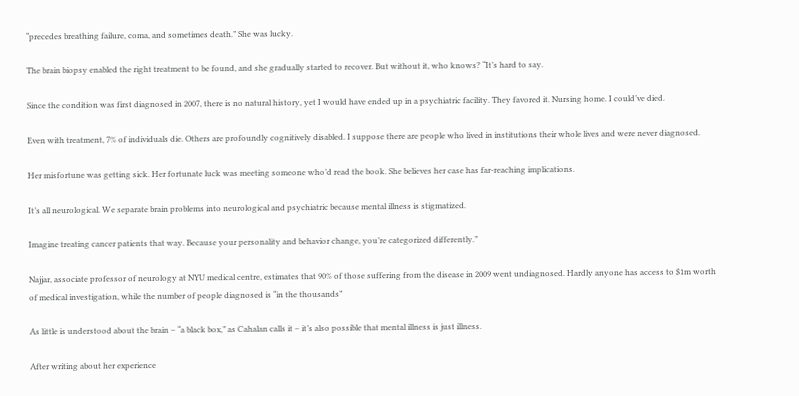“precedes breathing failure, coma, and sometimes death.” She was lucky.

The brain biopsy enabled the right treatment to be found, and she gradually started to recover. But without it, who knows? “It’s hard to say.

Since the condition was first diagnosed in 2007, there is no natural history, yet I would have ended up in a psychiatric facility. They favored it. Nursing home. I could’ve died.

Even with treatment, 7% of individuals die. Others are profoundly cognitively disabled. I suppose there are people who lived in institutions their whole lives and were never diagnosed.

Her misfortune was getting sick. Her fortunate luck was meeting someone who’d read the book. She believes her case has far-reaching implications.

It’s all neurological. We separate brain problems into neurological and psychiatric because mental illness is stigmatized.

Imagine treating cancer patients that way. Because your personality and behavior change, you’re categorized differently.”

Najjar, associate professor of neurology at NYU medical centre, estimates that 90% of those suffering from the disease in 2009 went undiagnosed. Hardly anyone has access to $1m worth of medical investigation, while the number of people diagnosed is “in the thousands”

As little is understood about the brain – “a black box,” as Cahalan calls it – it’s also possible that mental illness is just illness.

After writing about her experience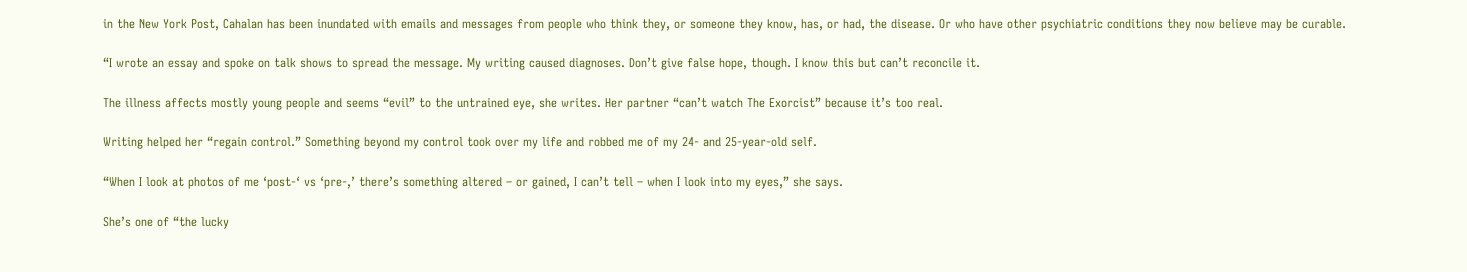in the New York Post, Cahalan has been inundated with emails and messages from people who think they, or someone they know, has, or had, the disease. Or who have other psychiatric conditions they now believe may be curable.

“I wrote an essay and spoke on talk shows to spread the message. My writing caused diagnoses. Don’t give false hope, though. I know this but can’t reconcile it.

The illness affects mostly young people and seems “evil” to the untrained eye, she writes. Her partner “can’t watch The Exorcist” because it’s too real.

Writing helped her “regain control.” Something beyond my control took over my life and robbed me of my 24- and 25-year-old self.

“When I look at photos of me ‘post-‘ vs ‘pre-,’ there’s something altered – or gained, I can’t tell – when I look into my eyes,” she says.

She’s one of “the lucky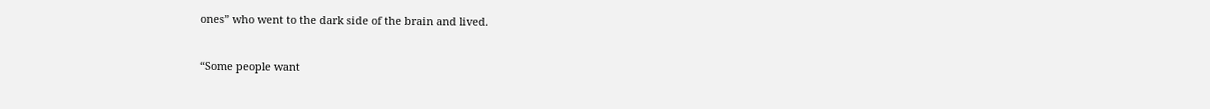ones” who went to the dark side of the brain and lived.

“Some people want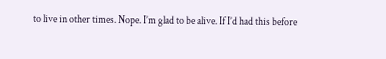to live in other times. Nope. I’m glad to be alive. If I’d had this before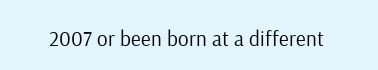2007 or been born at a different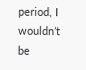period, I wouldn’t be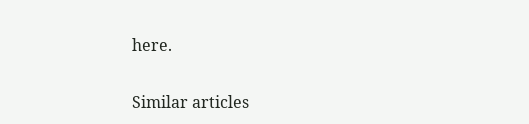here.


Similar articles